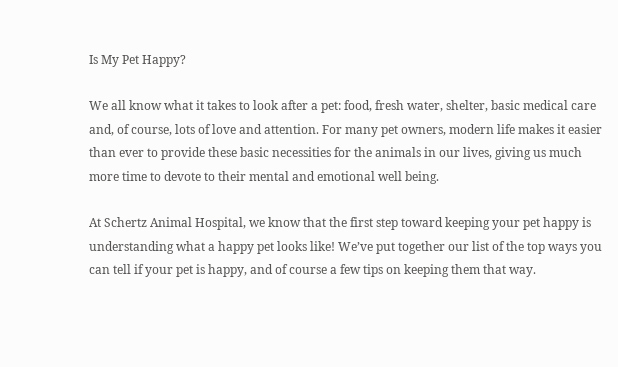Is My Pet Happy?

We all know what it takes to look after a pet: food, fresh water, shelter, basic medical care and, of course, lots of love and attention. For many pet owners, modern life makes it easier than ever to provide these basic necessities for the animals in our lives, giving us much more time to devote to their mental and emotional well being.

At Schertz Animal Hospital, we know that the first step toward keeping your pet happy is understanding what a happy pet looks like! We’ve put together our list of the top ways you can tell if your pet is happy, and of course a few tips on keeping them that way.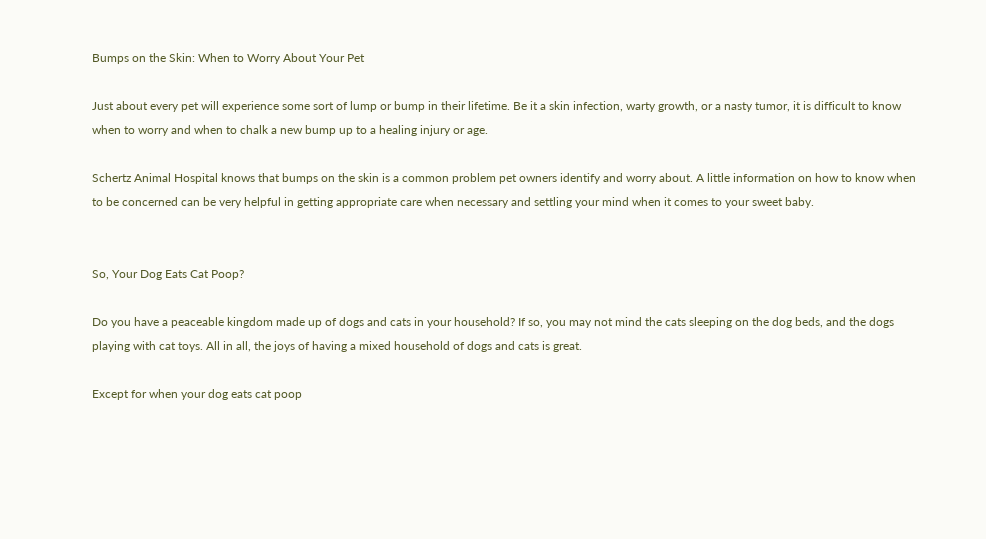Bumps on the Skin: When to Worry About Your Pet

Just about every pet will experience some sort of lump or bump in their lifetime. Be it a skin infection, warty growth, or a nasty tumor, it is difficult to know when to worry and when to chalk a new bump up to a healing injury or age.

Schertz Animal Hospital knows that bumps on the skin is a common problem pet owners identify and worry about. A little information on how to know when to be concerned can be very helpful in getting appropriate care when necessary and settling your mind when it comes to your sweet baby.


So, Your Dog Eats Cat Poop?

Do you have a peaceable kingdom made up of dogs and cats in your household? If so, you may not mind the cats sleeping on the dog beds, and the dogs playing with cat toys. All in all, the joys of having a mixed household of dogs and cats is great.

Except for when your dog eats cat poop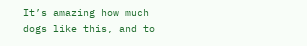It’s amazing how much dogs like this, and to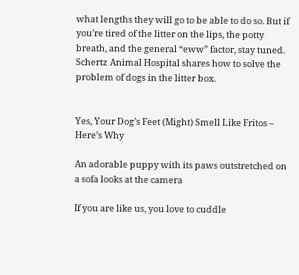what lengths they will go to be able to do so. But if you’re tired of the litter on the lips, the potty breath, and the general “eww” factor, stay tuned. Schertz Animal Hospital shares how to solve the problem of dogs in the litter box.


Yes, Your Dog’s Feet (Might) Smell Like Fritos – Here’s Why

An adorable puppy with its paws outstretched on a sofa looks at the camera

If you are like us, you love to cuddle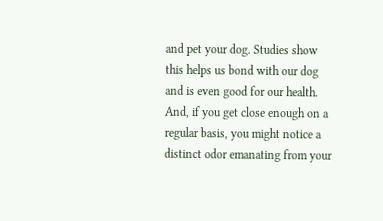and pet your dog. Studies show this helps us bond with our dog and is even good for our health. And, if you get close enough on a regular basis, you might notice a distinct odor emanating from your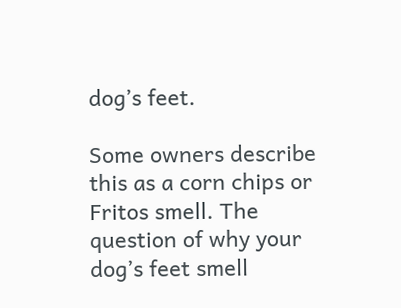dog’s feet.

Some owners describe this as a corn chips or Fritos smell. The question of why your dog’s feet smell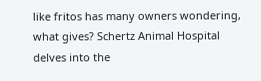like fritos has many owners wondering, what gives? Schertz Animal Hospital delves into the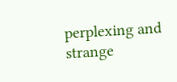perplexing and strange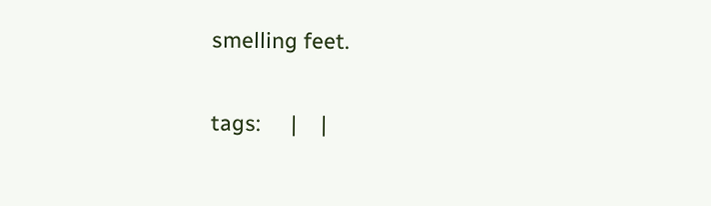smelling feet.

tags:     |    |